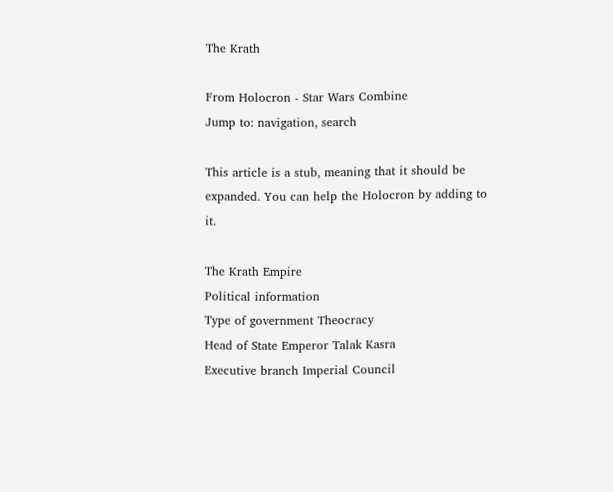The Krath

From Holocron - Star Wars Combine
Jump to: navigation, search

This article is a stub, meaning that it should be expanded. You can help the Holocron by adding to it.

The Krath Empire
Political information
Type of government Theocracy
Head of State Emperor Talak Kasra
Executive branch Imperial Council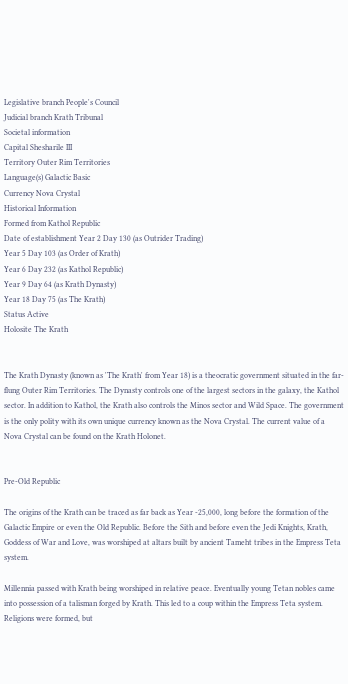Legislative branch People's Council
Judicial branch Krath Tribunal
Societal information
Capital Shesharile III
Territory Outer Rim Territories
Language(s) Galactic Basic
Currency Nova Crystal
Historical Information
Formed from Kathol Republic
Date of establishment Year 2 Day 130 (as Outrider Trading)
Year 5 Day 103 (as Order of Krath)
Year 6 Day 232 (as Kathol Republic)
Year 9 Day 64 (as Krath Dynasty)
Year 18 Day 75 (as The Krath)
Status Active
Holosite The Krath


The Krath Dynasty (known as 'The Krath' from Year 18) is a theocratic government situated in the far-flung Outer Rim Territories. The Dynasty controls one of the largest sectors in the galaxy, the Kathol sector. In addition to Kathol, the Krath also controls the Minos sector and Wild Space. The government is the only polity with its own unique currency known as the Nova Crystal. The current value of a Nova Crystal can be found on the Krath Holonet.


Pre-Old Republic

The origins of the Krath can be traced as far back as Year -25,000, long before the formation of the Galactic Empire or even the Old Republic. Before the Sith and before even the Jedi Knights, Krath, Goddess of War and Love, was worshiped at altars built by ancient Tameht tribes in the Empress Teta system.

Millennia passed with Krath being worshiped in relative peace. Eventually young Tetan nobles came into possession of a talisman forged by Krath. This led to a coup within the Empress Teta system. Religions were formed, but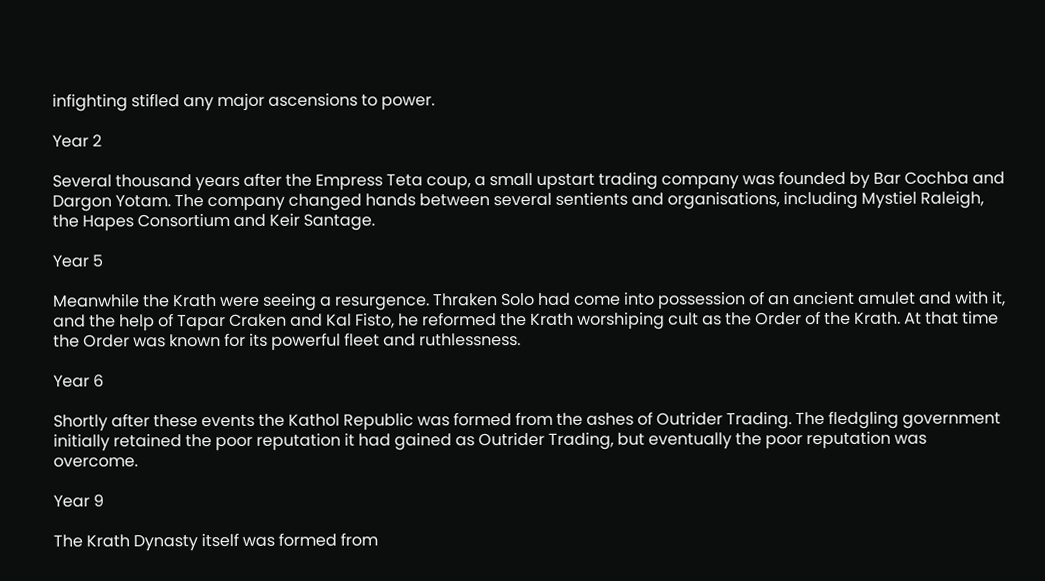infighting stifled any major ascensions to power.

Year 2

Several thousand years after the Empress Teta coup, a small upstart trading company was founded by Bar Cochba and Dargon Yotam. The company changed hands between several sentients and organisations, including Mystiel Raleigh, the Hapes Consortium and Keir Santage.

Year 5

Meanwhile the Krath were seeing a resurgence. Thraken Solo had come into possession of an ancient amulet and with it, and the help of Tapar Craken and Kal Fisto, he reformed the Krath worshiping cult as the Order of the Krath. At that time the Order was known for its powerful fleet and ruthlessness.

Year 6

Shortly after these events the Kathol Republic was formed from the ashes of Outrider Trading. The fledgling government initially retained the poor reputation it had gained as Outrider Trading, but eventually the poor reputation was overcome.

Year 9

The Krath Dynasty itself was formed from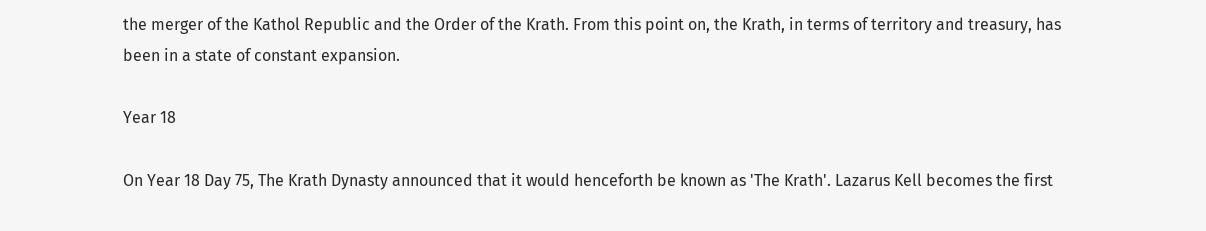the merger of the Kathol Republic and the Order of the Krath. From this point on, the Krath, in terms of territory and treasury, has been in a state of constant expansion.

Year 18

On Year 18 Day 75, The Krath Dynasty announced that it would henceforth be known as 'The Krath'. Lazarus Kell becomes the first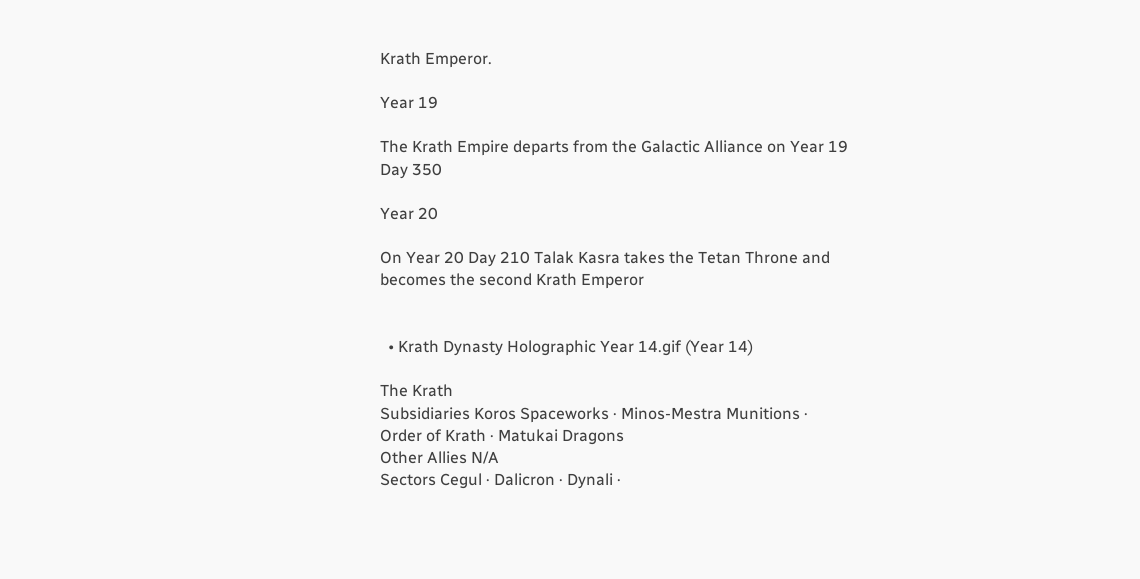Krath Emperor.

Year 19

The Krath Empire departs from the Galactic Alliance on Year 19 Day 350

Year 20

On Year 20 Day 210 Talak Kasra takes the Tetan Throne and becomes the second Krath Emperor


  • Krath Dynasty Holographic Year 14.gif (Year 14)

The Krath
Subsidiaries Koros Spaceworks · Minos-Mestra Munitions · Order of Krath · Matukai Dragons
Other Allies N/A
Sectors Cegul · Dalicron · Dynali ·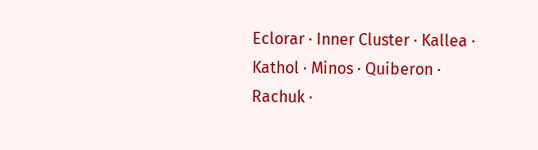Eclorar · Inner Cluster · Kallea · Kathol · Minos · Quiberon · Rachuk ·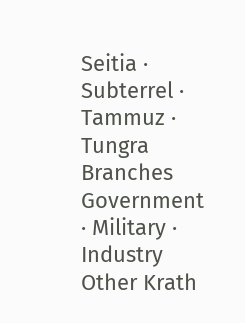Seitia · Subterrel · Tammuz · Tungra
Branches Government · Military · Industry
Other Krath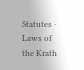Statutes · Laws of the Krath